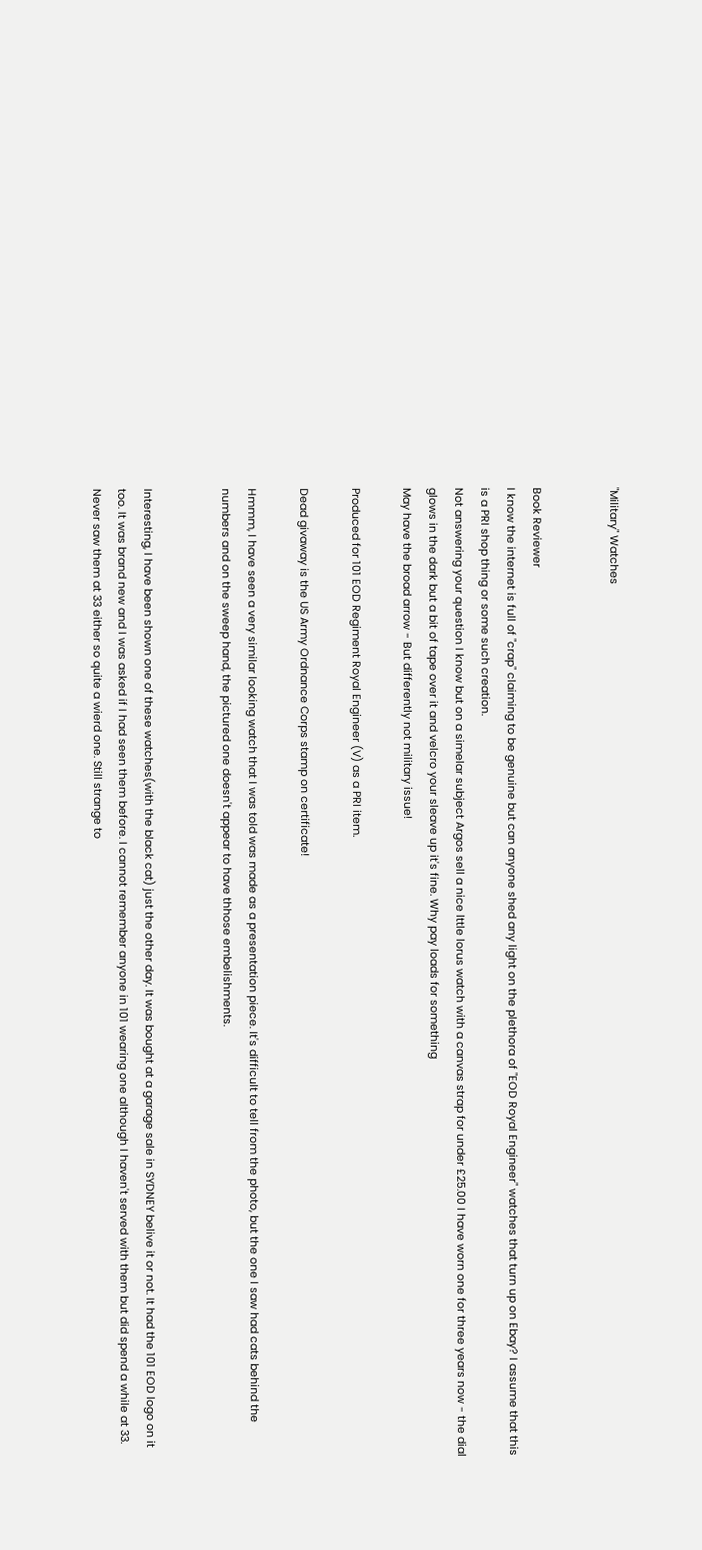"Military" Watches


Book Reviewer
I know the internet is full of "crap" claiming to be genuine but can anyone shed any light on the plethora of "EOD Royal Engineer" watches that turn up on Ebay? I assume that this is a PRI shop thing or some such creation.
Not answering your question I know but on a simelar subject Argos sell a nice lttle lorus watch with a canvas strap for under £25.00 I have worn one for three years now - the dial glows in the dark but a bit of tape over it and velcro your sleave up it's fine. Why pay loads for something
May have the broad arrow - But differently not military issue!

Produced for 101 EOD Regiment Royal Engineer (V) as a PRI item.

Dead givaway is the US Army Ordnance Corps stamp on certificate!

Hmmm, I have seen a very similar looking watch that I was told was made as a presentation piece. It's difficult to tell from the photo, but the one I saw had cats behind the numbers and on the sweep hand, the pictured one doesn't appear to have thhose embelishments.


Interesting, I have been shown one of these watches(with the black cat) just the other day. It was bought at a garage sale in SYDNEY belive it or not. It had the 101 EOD logo on it too. It was brand new and I was asked if I had seen them before. I cannot remember anyone in 101 wearing one although I haven't served with them but did spend a while at 33. Never saw them at 33 either so quite a wierd one. Still strange to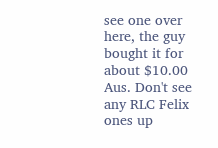see one over here, the guy bought it for about $10.00 Aus. Don't see any RLC Felix ones up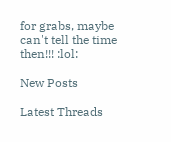for grabs, maybe can't tell the time then!!! :lol:

New Posts

Latest Threads